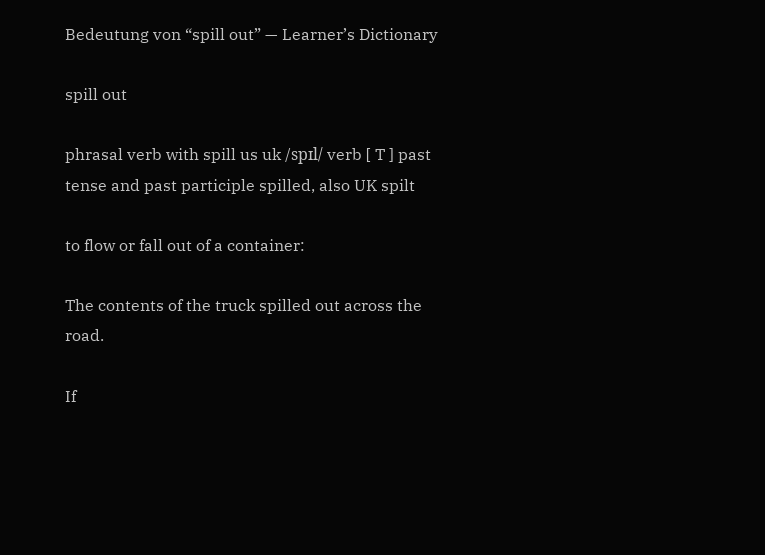Bedeutung von “spill out” — Learner’s Dictionary

spill out

phrasal verb with spill us uk /spɪl/ verb [ T ] past tense and past participle spilled, also UK spilt

to flow or fall out of a container:

The contents of the truck spilled out across the road.

If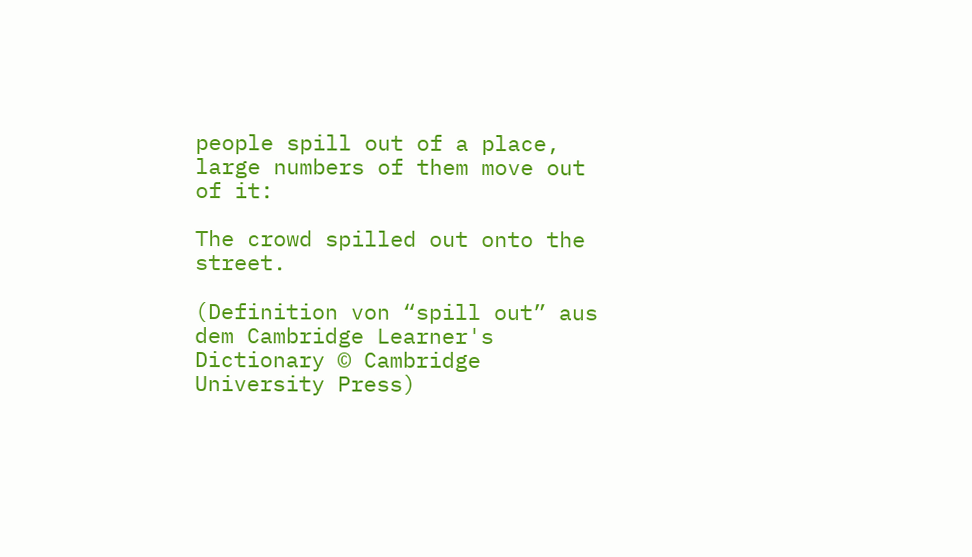people spill out of a place, large numbers of them move out of it:

The crowd spilled out onto the street.

(Definition von “spill out” aus dem Cambridge Learner's Dictionary © Cambridge University Press)